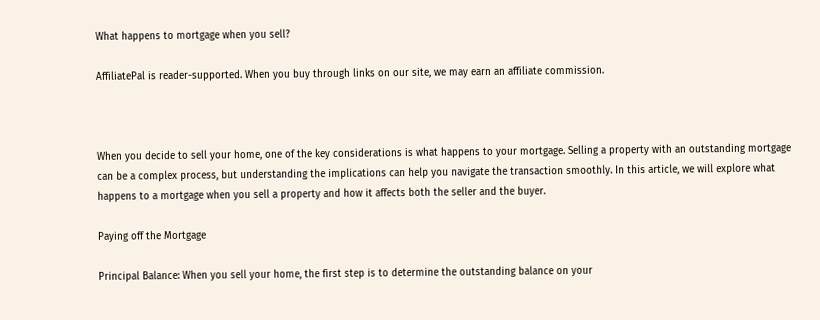What happens to mortgage when you sell?

AffiliatePal is reader-supported. When you buy through links on our site, we may earn an affiliate commission.



When you decide to sell your home, one of the key considerations is what happens to your mortgage. Selling a property with an outstanding mortgage can be a complex process, but understanding the implications can help you navigate the transaction smoothly. In this article, we will explore what happens to a mortgage when you sell a property and how it affects both the seller and the buyer.

Paying off the Mortgage

Principal Balance: When you sell your home, the first step is to determine the outstanding balance on your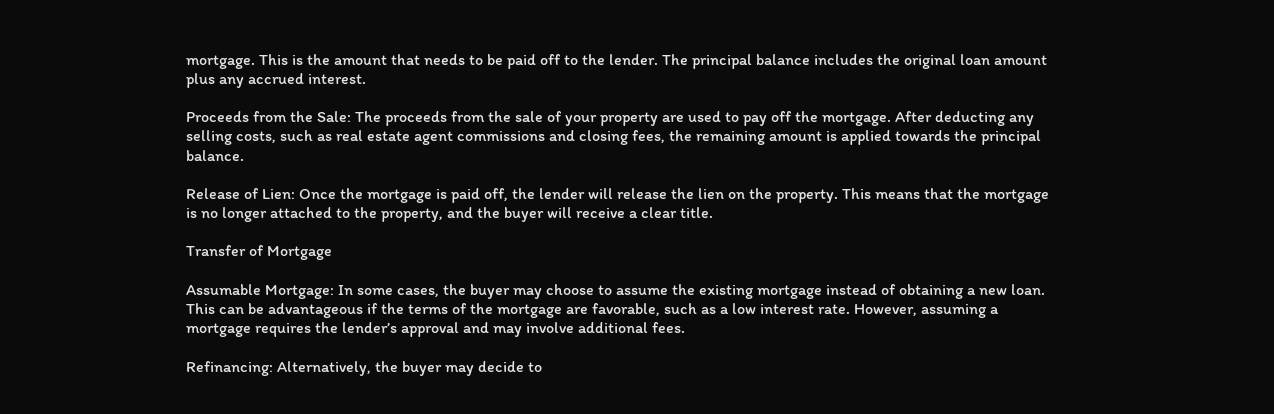mortgage. This is the amount that needs to be paid off to the lender. The principal balance includes the original loan amount plus any accrued interest.

Proceeds from the Sale: The proceeds from the sale of your property are used to pay off the mortgage. After deducting any selling costs, such as real estate agent commissions and closing fees, the remaining amount is applied towards the principal balance.

Release of Lien: Once the mortgage is paid off, the lender will release the lien on the property. This means that the mortgage is no longer attached to the property, and the buyer will receive a clear title.

Transfer of Mortgage

Assumable Mortgage: In some cases, the buyer may choose to assume the existing mortgage instead of obtaining a new loan. This can be advantageous if the terms of the mortgage are favorable, such as a low interest rate. However, assuming a mortgage requires the lender’s approval and may involve additional fees.

Refinancing: Alternatively, the buyer may decide to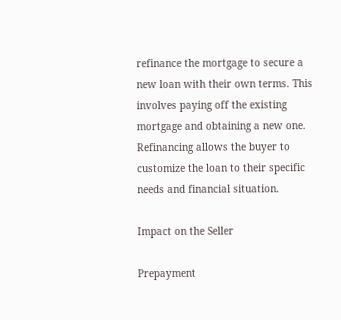refinance the mortgage to secure a new loan with their own terms. This involves paying off the existing mortgage and obtaining a new one. Refinancing allows the buyer to customize the loan to their specific needs and financial situation.

Impact on the Seller

Prepayment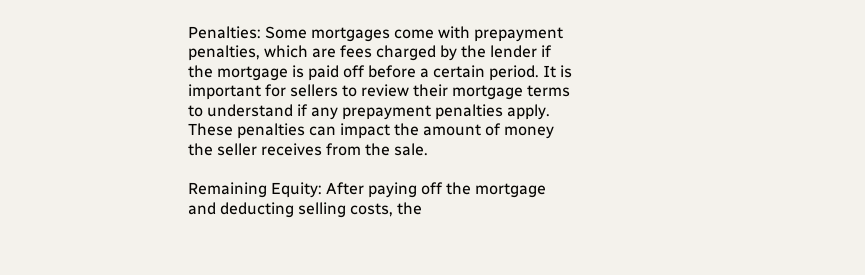Penalties: Some mortgages come with prepayment penalties, which are fees charged by the lender if the mortgage is paid off before a certain period. It is important for sellers to review their mortgage terms to understand if any prepayment penalties apply. These penalties can impact the amount of money the seller receives from the sale.

Remaining Equity: After paying off the mortgage and deducting selling costs, the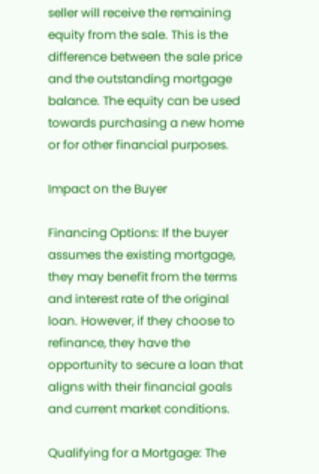seller will receive the remaining equity from the sale. This is the difference between the sale price and the outstanding mortgage balance. The equity can be used towards purchasing a new home or for other financial purposes.

Impact on the Buyer

Financing Options: If the buyer assumes the existing mortgage, they may benefit from the terms and interest rate of the original loan. However, if they choose to refinance, they have the opportunity to secure a loan that aligns with their financial goals and current market conditions.

Qualifying for a Mortgage: The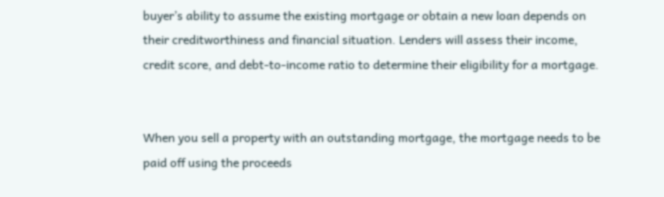buyer’s ability to assume the existing mortgage or obtain a new loan depends on their creditworthiness and financial situation. Lenders will assess their income, credit score, and debt-to-income ratio to determine their eligibility for a mortgage.


When you sell a property with an outstanding mortgage, the mortgage needs to be paid off using the proceeds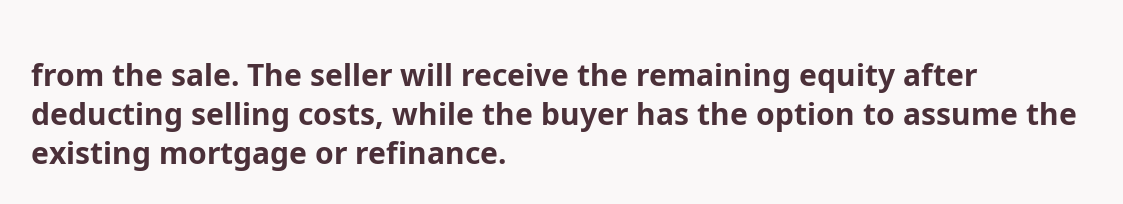from the sale. The seller will receive the remaining equity after deducting selling costs, while the buyer has the option to assume the existing mortgage or refinance.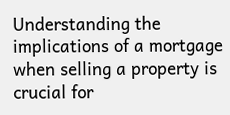Understanding the implications of a mortgage when selling a property is crucial for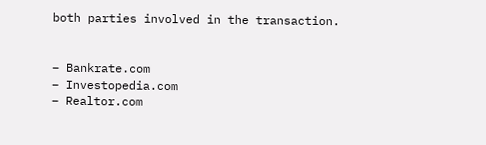both parties involved in the transaction.


– Bankrate.com
– Investopedia.com
– Realtor.com